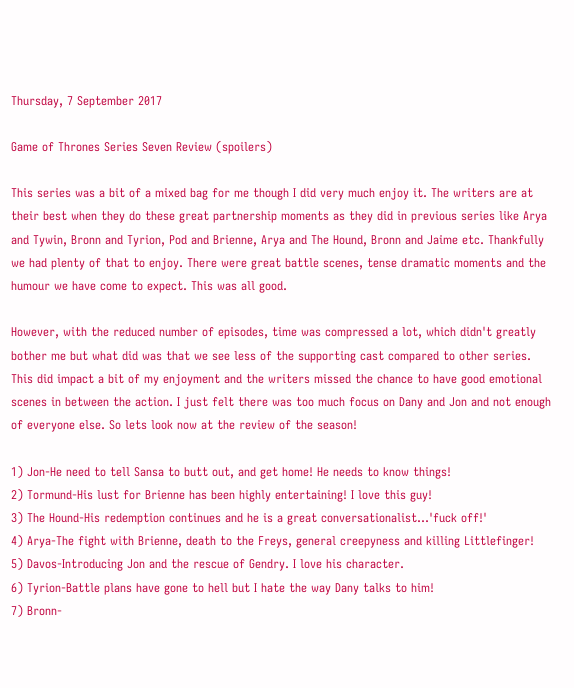Thursday, 7 September 2017

Game of Thrones Series Seven Review (spoilers)

This series was a bit of a mixed bag for me though I did very much enjoy it. The writers are at their best when they do these great partnership moments as they did in previous series like Arya and Tywin, Bronn and Tyrion, Pod and Brienne, Arya and The Hound, Bronn and Jaime etc. Thankfully we had plenty of that to enjoy. There were great battle scenes, tense dramatic moments and the humour we have come to expect. This was all good.

However, with the reduced number of episodes, time was compressed a lot, which didn't greatly bother me but what did was that we see less of the supporting cast compared to other series. This did impact a bit of my enjoyment and the writers missed the chance to have good emotional scenes in between the action. I just felt there was too much focus on Dany and Jon and not enough of everyone else. So lets look now at the review of the season!

1) Jon-He need to tell Sansa to butt out, and get home! He needs to know things!
2) Tormund-His lust for Brienne has been highly entertaining! I love this guy!
3) The Hound-His redemption continues and he is a great conversationalist...'fuck off!'
4) Arya-The fight with Brienne, death to the Freys, general creepyness and killing Littlefinger!
5) Davos-Introducing Jon and the rescue of Gendry. I love his character.
6) Tyrion-Battle plans have gone to hell but I hate the way Dany talks to him!
7) Bronn-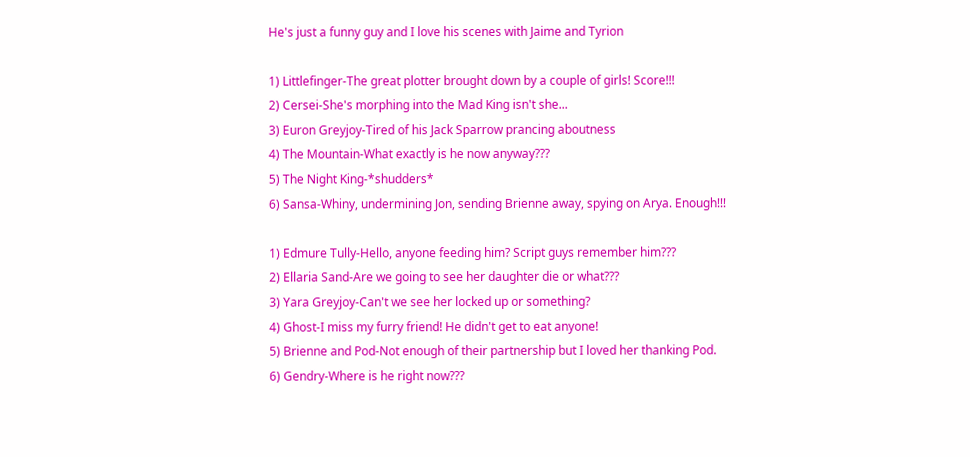He's just a funny guy and I love his scenes with Jaime and Tyrion

1) Littlefinger-The great plotter brought down by a couple of girls! Score!!!
2) Cersei-She's morphing into the Mad King isn't she...
3) Euron Greyjoy-Tired of his Jack Sparrow prancing aboutness
4) The Mountain-What exactly is he now anyway???
5) The Night King-*shudders*
6) Sansa-Whiny, undermining Jon, sending Brienne away, spying on Arya. Enough!!!

1) Edmure Tully-Hello, anyone feeding him? Script guys remember him???
2) Ellaria Sand-Are we going to see her daughter die or what???
3) Yara Greyjoy-Can't we see her locked up or something?
4) Ghost-I miss my furry friend! He didn't get to eat anyone!
5) Brienne and Pod-Not enough of their partnership but I loved her thanking Pod.
6) Gendry-Where is he right now???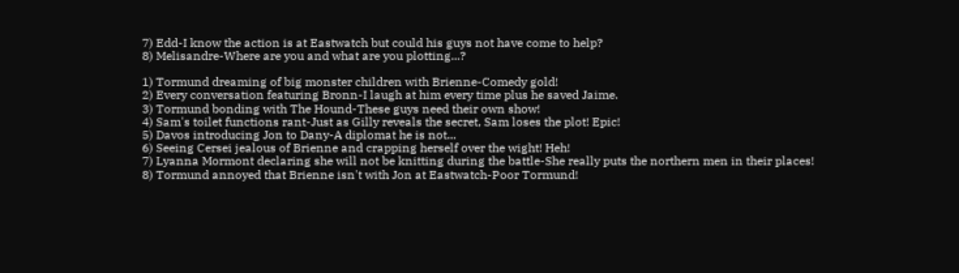7) Edd-I know the action is at Eastwatch but could his guys not have come to help?
8) Melisandre-Where are you and what are you plotting...?

1) Tormund dreaming of big monster children with Brienne-Comedy gold!
2) Every conversation featuring Bronn-I laugh at him every time plus he saved Jaime.
3) Tormund bonding with The Hound-These guys need their own show!
4) Sam's toilet functions rant-Just as Gilly reveals the secret, Sam loses the plot! Epic!
5) Davos introducing Jon to Dany-A diplomat he is not...
6) Seeing Cersei jealous of Brienne and crapping herself over the wight! Heh!
7) Lyanna Mormont declaring she will not be knitting during the battle-She really puts the northern men in their places!
8) Tormund annoyed that Brienne isn't with Jon at Eastwatch-Poor Tormund!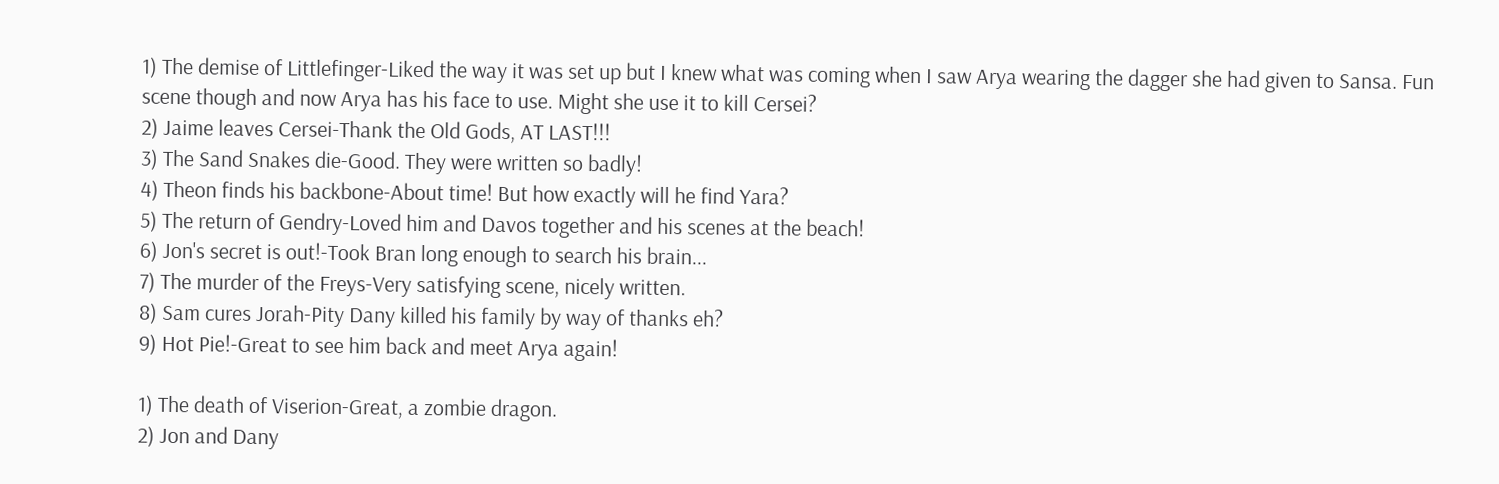1) The demise of Littlefinger-Liked the way it was set up but I knew what was coming when I saw Arya wearing the dagger she had given to Sansa. Fun scene though and now Arya has his face to use. Might she use it to kill Cersei?
2) Jaime leaves Cersei-Thank the Old Gods, AT LAST!!!
3) The Sand Snakes die-Good. They were written so badly!
4) Theon finds his backbone-About time! But how exactly will he find Yara?
5) The return of Gendry-Loved him and Davos together and his scenes at the beach!
6) Jon's secret is out!-Took Bran long enough to search his brain...
7) The murder of the Freys-Very satisfying scene, nicely written.
8) Sam cures Jorah-Pity Dany killed his family by way of thanks eh?
9) Hot Pie!-Great to see him back and meet Arya again!

1) The death of Viserion-Great, a zombie dragon.
2) Jon and Dany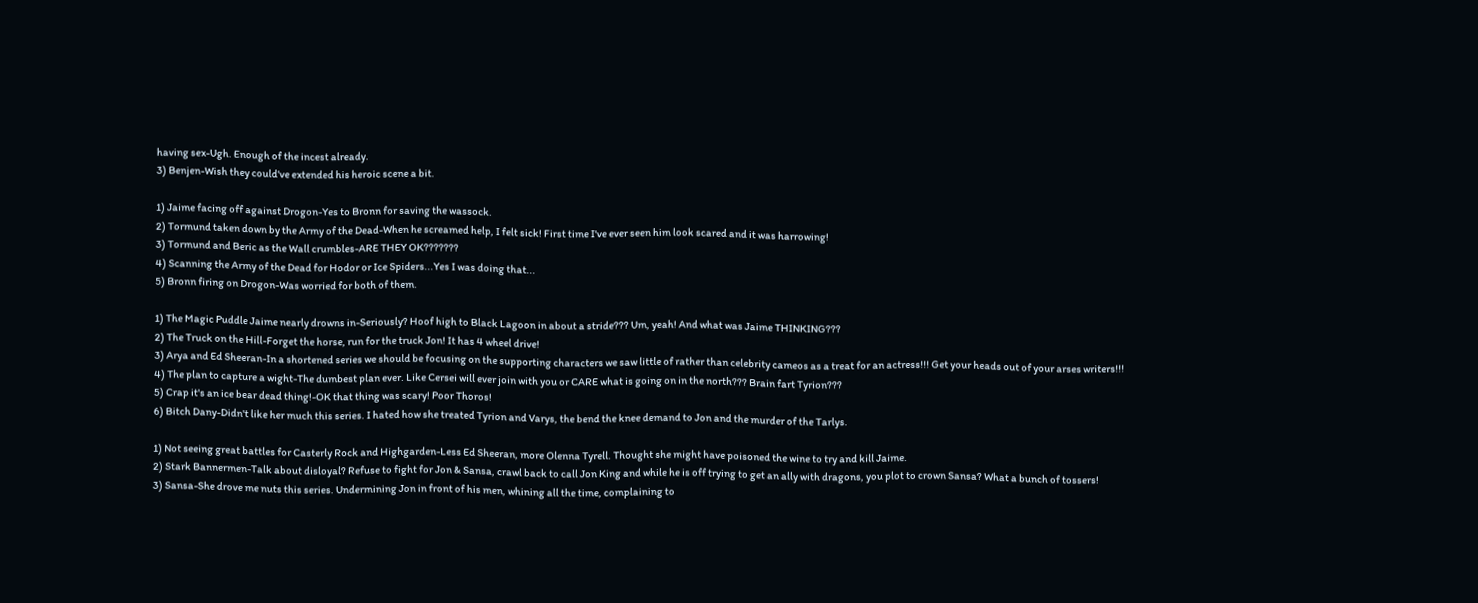having sex-Ugh. Enough of the incest already.
3) Benjen-Wish they could've extended his heroic scene a bit.

1) Jaime facing off against Drogon-Yes to Bronn for saving the wassock.
2) Tormund taken down by the Army of the Dead-When he screamed help, I felt sick! First time I've ever seen him look scared and it was harrowing!
3) Tormund and Beric as the Wall crumbles-ARE THEY OK???????
4) Scanning the Army of the Dead for Hodor or Ice Spiders...Yes I was doing that...
5) Bronn firing on Drogon-Was worried for both of them.

1) The Magic Puddle Jaime nearly drowns in-Seriously? Hoof high to Black Lagoon in about a stride??? Um, yeah! And what was Jaime THINKING???
2) The Truck on the Hill-Forget the horse, run for the truck Jon! It has 4 wheel drive!
3) Arya and Ed Sheeran-In a shortened series we should be focusing on the supporting characters we saw little of rather than celebrity cameos as a treat for an actress!!! Get your heads out of your arses writers!!!
4) The plan to capture a wight-The dumbest plan ever. Like Cersei will ever join with you or CARE what is going on in the north??? Brain fart Tyrion???
5) Crap it's an ice bear dead thing!-OK that thing was scary! Poor Thoros!
6) Bitch Dany-Didn't like her much this series. I hated how she treated Tyrion and Varys, the bend the knee demand to Jon and the murder of the Tarlys.

1) Not seeing great battles for Casterly Rock and Highgarden-Less Ed Sheeran, more Olenna Tyrell. Thought she might have poisoned the wine to try and kill Jaime.
2) Stark Bannermen-Talk about disloyal? Refuse to fight for Jon & Sansa, crawl back to call Jon King and while he is off trying to get an ally with dragons, you plot to crown Sansa? What a bunch of tossers!
3) Sansa-She drove me nuts this series. Undermining Jon in front of his men, whining all the time, complaining to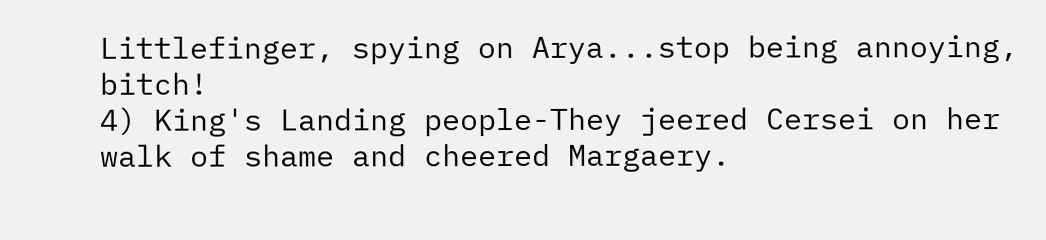Littlefinger, spying on Arya...stop being annoying, bitch!
4) King's Landing people-They jeered Cersei on her walk of shame and cheered Margaery.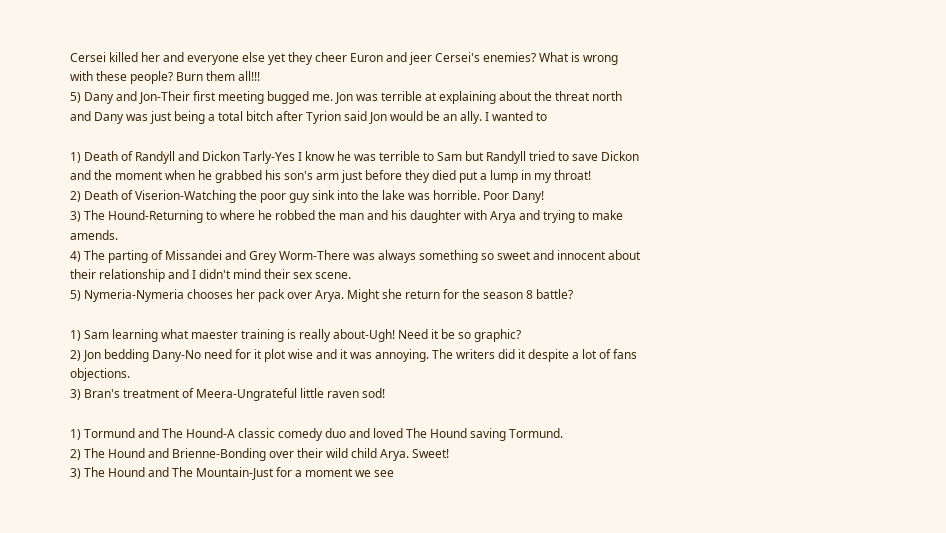Cersei killed her and everyone else yet they cheer Euron and jeer Cersei's enemies? What is wrong with these people? Burn them all!!!
5) Dany and Jon-Their first meeting bugged me. Jon was terrible at explaining about the threat north and Dany was just being a total bitch after Tyrion said Jon would be an ally. I wanted to

1) Death of Randyll and Dickon Tarly-Yes I know he was terrible to Sam but Randyll tried to save Dickon and the moment when he grabbed his son's arm just before they died put a lump in my throat!
2) Death of Viserion-Watching the poor guy sink into the lake was horrible. Poor Dany!
3) The Hound-Returning to where he robbed the man and his daughter with Arya and trying to make amends.
4) The parting of Missandei and Grey Worm-There was always something so sweet and innocent about their relationship and I didn't mind their sex scene.
5) Nymeria-Nymeria chooses her pack over Arya. Might she return for the season 8 battle?

1) Sam learning what maester training is really about-Ugh! Need it be so graphic?
2) Jon bedding Dany-No need for it plot wise and it was annoying. The writers did it despite a lot of fans objections.
3) Bran's treatment of Meera-Ungrateful little raven sod!

1) Tormund and The Hound-A classic comedy duo and loved The Hound saving Tormund.
2) The Hound and Brienne-Bonding over their wild child Arya. Sweet!
3) The Hound and The Mountain-Just for a moment we see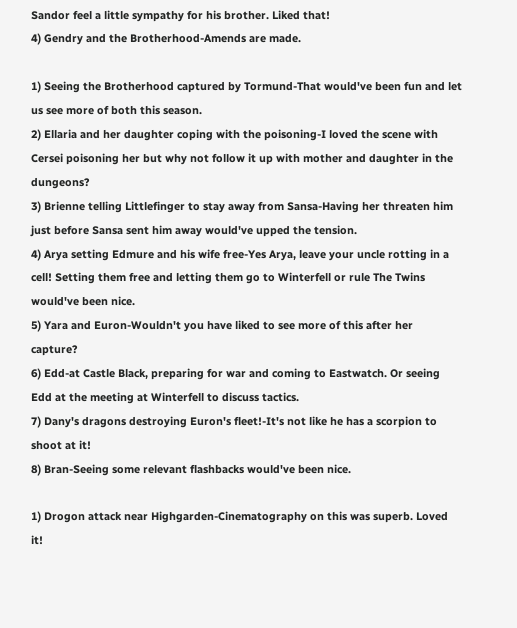Sandor feel a little sympathy for his brother. Liked that!
4) Gendry and the Brotherhood-Amends are made.

1) Seeing the Brotherhood captured by Tormund-That would've been fun and let us see more of both this season.
2) Ellaria and her daughter coping with the poisoning-I loved the scene with Cersei poisoning her but why not follow it up with mother and daughter in the dungeons?
3) Brienne telling Littlefinger to stay away from Sansa-Having her threaten him just before Sansa sent him away would've upped the tension.
4) Arya setting Edmure and his wife free-Yes Arya, leave your uncle rotting in a cell! Setting them free and letting them go to Winterfell or rule The Twins would've been nice.
5) Yara and Euron-Wouldn't you have liked to see more of this after her capture?
6) Edd-at Castle Black, preparing for war and coming to Eastwatch. Or seeing Edd at the meeting at Winterfell to discuss tactics.
7) Dany's dragons destroying Euron's fleet!-It's not like he has a scorpion to shoot at it!
8) Bran-Seeing some relevant flashbacks would've been nice.

1) Drogon attack near Highgarden-Cinematography on this was superb. Loved it!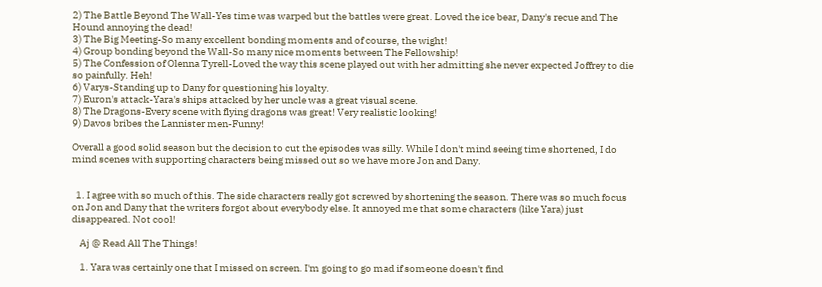2) The Battle Beyond The Wall-Yes time was warped but the battles were great. Loved the ice bear, Dany's recue and The Hound annoying the dead!
3) The Big Meeting-So many excellent bonding moments and of course, the wight!
4) Group bonding beyond the Wall-So many nice moments between The Fellowship!
5) The Confession of Olenna Tyrell-Loved the way this scene played out with her admitting she never expected Joffrey to die so painfully. Heh!
6) Varys-Standing up to Dany for questioning his loyalty.
7) Euron's attack-Yara's ships attacked by her uncle was a great visual scene.
8) The Dragons-Every scene with flying dragons was great! Very realistic looking!
9) Davos bribes the Lannister men-Funny!

Overall a good solid season but the decision to cut the episodes was silly. While I don't mind seeing time shortened, I do mind scenes with supporting characters being missed out so we have more Jon and Dany.


  1. I agree with so much of this. The side characters really got screwed by shortening the season. There was so much focus on Jon and Dany that the writers forgot about everybody else. It annoyed me that some characters (like Yara) just disappeared. Not cool!

    Aj @ Read All The Things!

    1. Yara was certainly one that I missed on screen. I'm going to go mad if someone doesn't find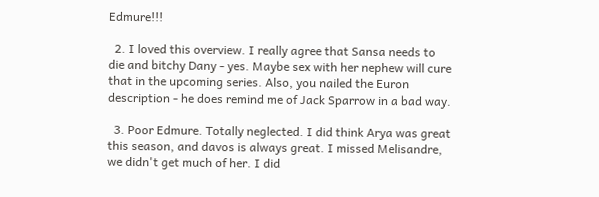Edmure!!!

  2. I loved this overview. I really agree that Sansa needs to die and bitchy Dany - yes. Maybe sex with her nephew will cure that in the upcoming series. Also, you nailed the Euron description - he does remind me of Jack Sparrow in a bad way.

  3. Poor Edmure. Totally neglected. I did think Arya was great this season, and davos is always great. I missed Melisandre, we didn't get much of her. I did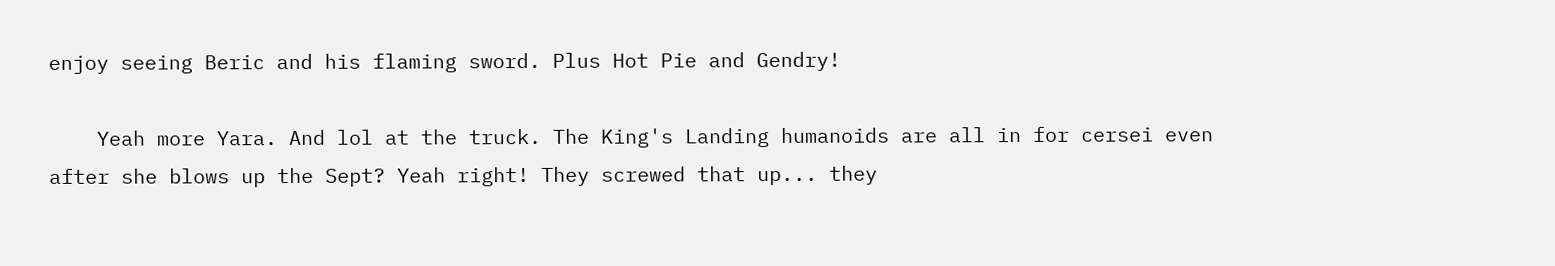enjoy seeing Beric and his flaming sword. Plus Hot Pie and Gendry!

    Yeah more Yara. And lol at the truck. The King's Landing humanoids are all in for cersei even after she blows up the Sept? Yeah right! They screwed that up... they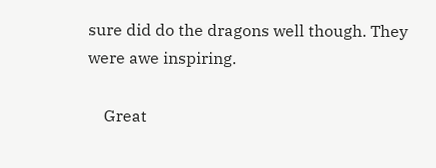sure did do the dragons well though. They were awe inspiring.

    Great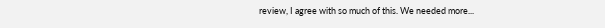review, I agree with so much of this. We needed more...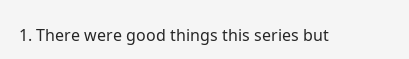1. There were good things this series but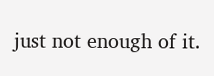just not enough of it.